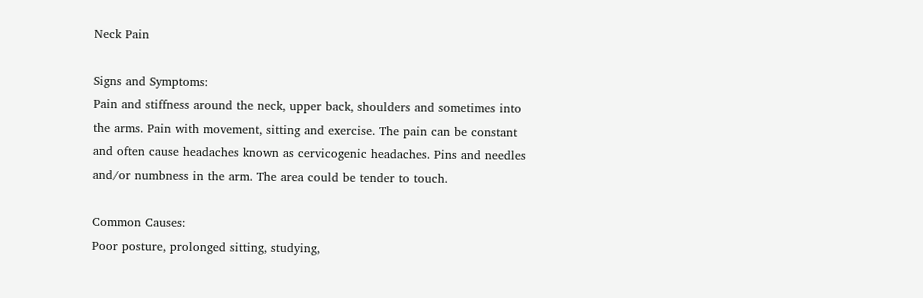Neck Pain

Signs and Symptoms:
Pain and stiffness around the neck, upper back, shoulders and sometimes into the arms. Pain with movement, sitting and exercise. The pain can be constant and often cause headaches known as cervicogenic headaches. Pins and needles and/or numbness in the arm. The area could be tender to touch.

Common Causes:
Poor posture, prolonged sitting, studying,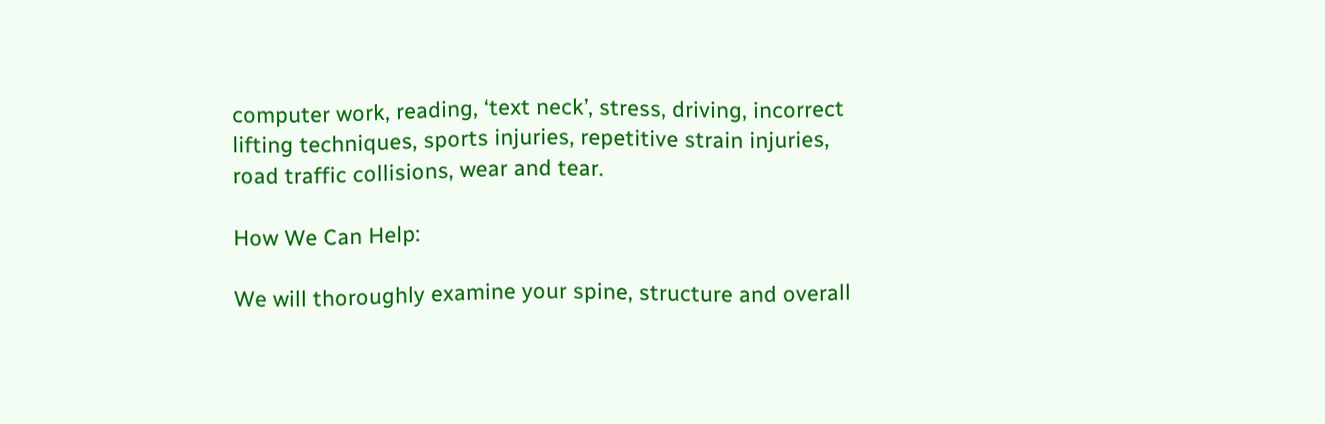computer work, reading, ‘text neck’, stress, driving, incorrect lifting techniques, sports injuries, repetitive strain injuries, road traffic collisions, wear and tear.

How We Can Help:

We will thoroughly examine your spine, structure and overall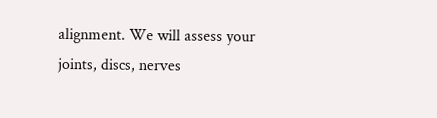alignment. We will assess your joints, discs, nerves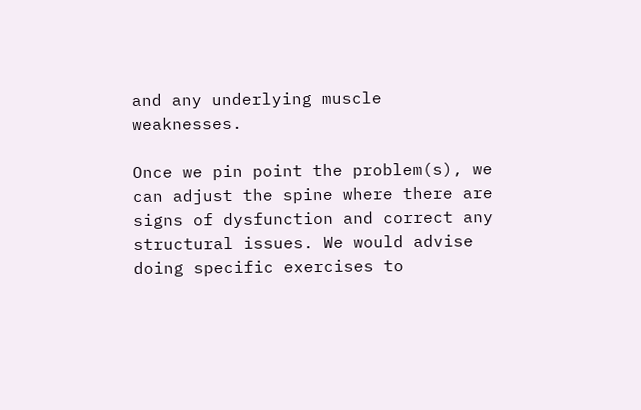and any underlying muscle weaknesses.

Once we pin point the problem(s), we can adjust the spine where there are signs of dysfunction and correct any structural issues. We would advise doing specific exercises to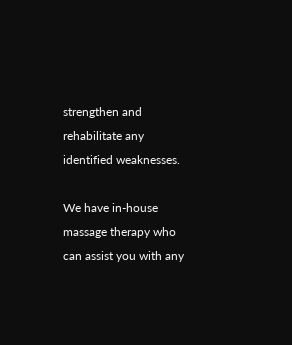strengthen and rehabilitate any identified weaknesses.

We have in-house massage therapy who can assist you with any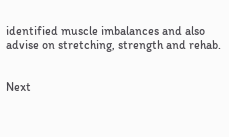identified muscle imbalances and also advise on stretching, strength and rehab.


Next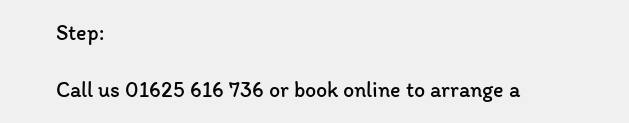Step:

Call us 01625 616 736 or book online to arrange a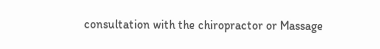consultation with the chiropractor or Massage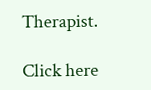Therapist.

Click here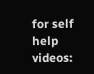for self help videos: